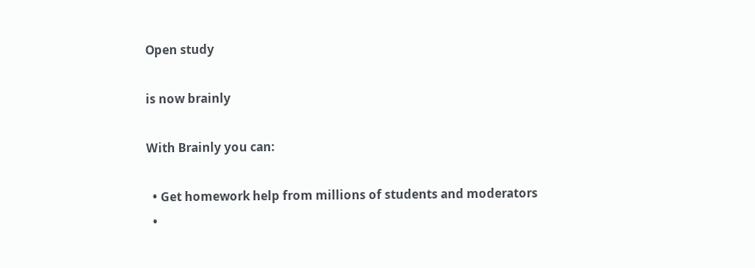Open study

is now brainly

With Brainly you can:

  • Get homework help from millions of students and moderators
  •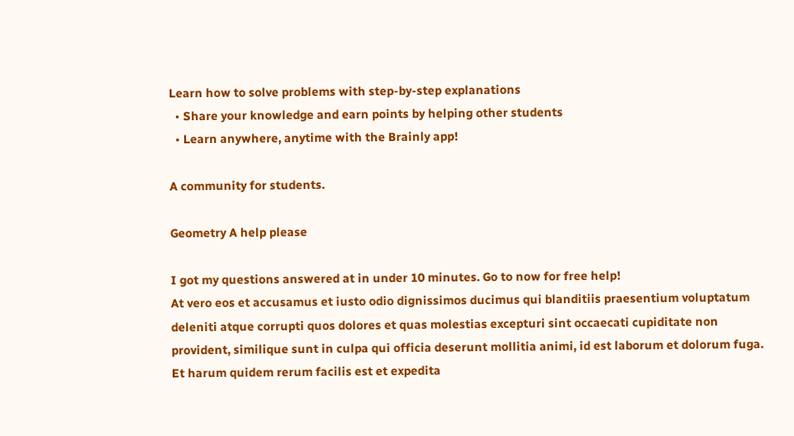Learn how to solve problems with step-by-step explanations
  • Share your knowledge and earn points by helping other students
  • Learn anywhere, anytime with the Brainly app!

A community for students.

Geometry A help please

I got my questions answered at in under 10 minutes. Go to now for free help!
At vero eos et accusamus et iusto odio dignissimos ducimus qui blanditiis praesentium voluptatum deleniti atque corrupti quos dolores et quas molestias excepturi sint occaecati cupiditate non provident, similique sunt in culpa qui officia deserunt mollitia animi, id est laborum et dolorum fuga. Et harum quidem rerum facilis est et expedita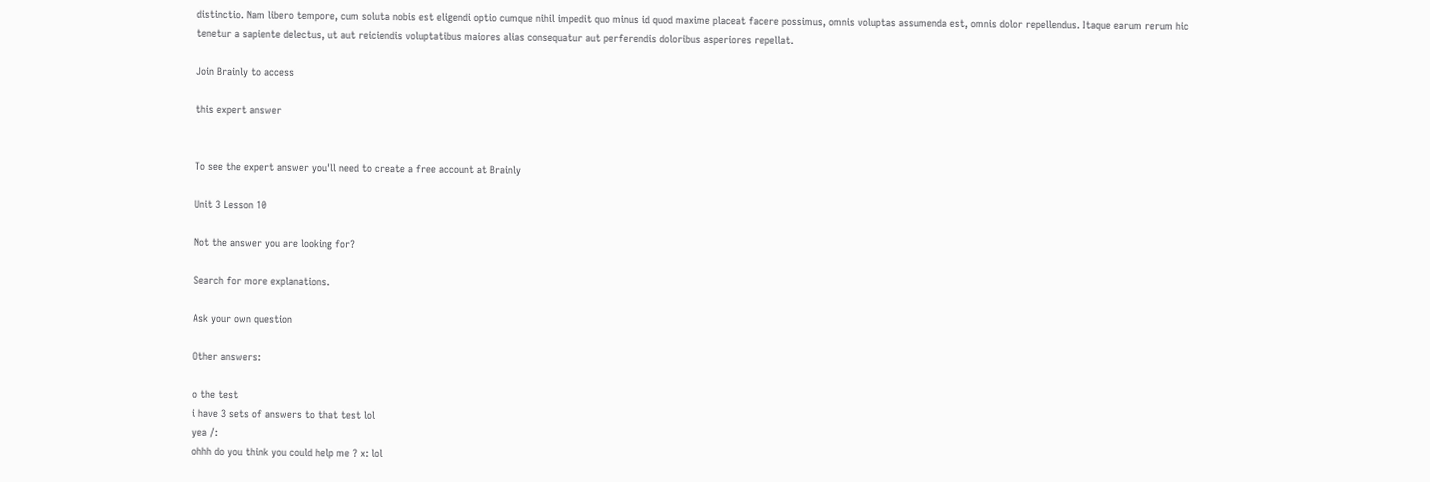distinctio. Nam libero tempore, cum soluta nobis est eligendi optio cumque nihil impedit quo minus id quod maxime placeat facere possimus, omnis voluptas assumenda est, omnis dolor repellendus. Itaque earum rerum hic tenetur a sapiente delectus, ut aut reiciendis voluptatibus maiores alias consequatur aut perferendis doloribus asperiores repellat.

Join Brainly to access

this expert answer


To see the expert answer you'll need to create a free account at Brainly

Unit 3 Lesson 10

Not the answer you are looking for?

Search for more explanations.

Ask your own question

Other answers:

o the test
i have 3 sets of answers to that test lol
yea /:
ohhh do you think you could help me ? x: lol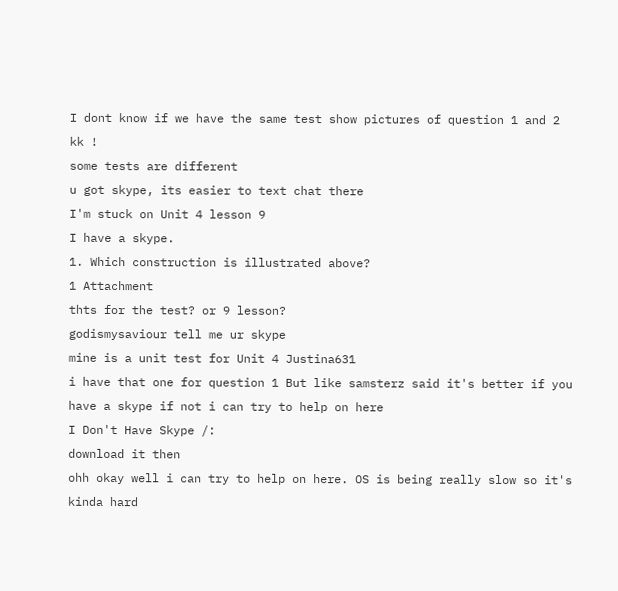I dont know if we have the same test show pictures of question 1 and 2
kk !
some tests are different
u got skype, its easier to text chat there
I'm stuck on Unit 4 lesson 9
I have a skype.
1. Which construction is illustrated above?
1 Attachment
thts for the test? or 9 lesson?
godismysaviour tell me ur skype
mine is a unit test for Unit 4 Justina631
i have that one for question 1 But like samsterz said it's better if you have a skype if not i can try to help on here
I Don't Have Skype /:
download it then
ohh okay well i can try to help on here. OS is being really slow so it's kinda hard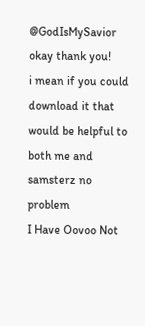@GodIsMySavior okay thank you!
i mean if you could download it that would be helpful to both me and samsterz no problem
I Have Oovoo Not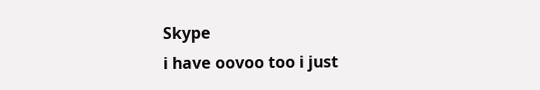Skype
i have oovoo too i just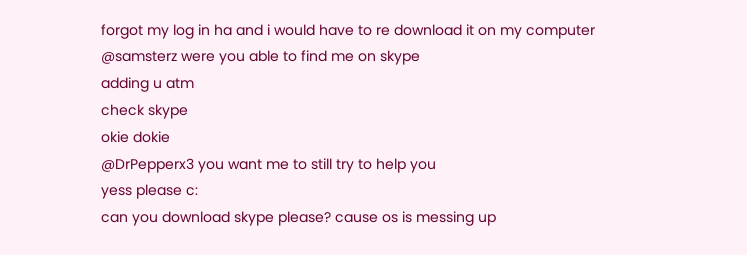forgot my log in ha and i would have to re download it on my computer @samsterz were you able to find me on skype
adding u atm
check skype
okie dokie
@DrPepperx3 you want me to still try to help you
yess please c:
can you download skype please? cause os is messing up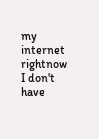my internet rightnow
I don't have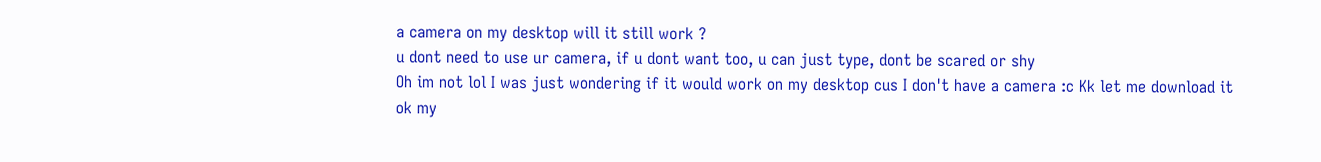a camera on my desktop will it still work ?
u dont need to use ur camera, if u dont want too, u can just type, dont be scared or shy
Oh im not lol I was just wondering if it would work on my desktop cus I don't have a camera :c Kk let me download it
ok my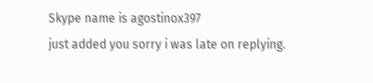Skype name is agostinox397
just added you sorry i was late on replying.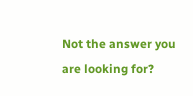Not the answer you are looking for?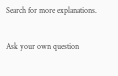Search for more explanations.

Ask your own question